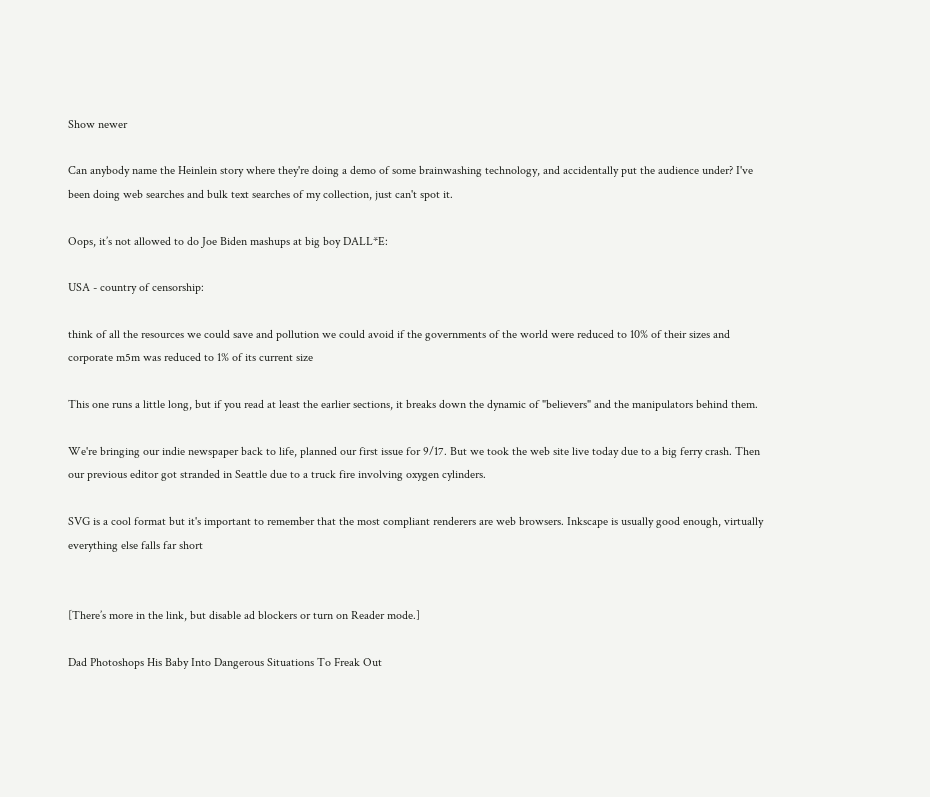Show newer

Can anybody name the Heinlein story where they're doing a demo of some brainwashing technology, and accidentally put the audience under? I've been doing web searches and bulk text searches of my collection, just can't spot it.

Oops, it’s not allowed to do Joe Biden mashups at big boy DALL*E:

USA - country of censorship:

think of all the resources we could save and pollution we could avoid if the governments of the world were reduced to 10% of their sizes and corporate m5m was reduced to 1% of its current size

This one runs a little long, but if you read at least the earlier sections, it breaks down the dynamic of "believers" and the manipulators behind them.

We're bringing our indie newspaper back to life, planned our first issue for 9/17. But we took the web site live today due to a big ferry crash. Then our previous editor got stranded in Seattle due to a truck fire involving oxygen cylinders.

SVG is a cool format but it's important to remember that the most compliant renderers are web browsers. Inkscape is usually good enough, virtually everything else falls far short


[There’s more in the link, but disable ad blockers or turn on Reader mode.]

Dad Photoshops His Baby Into Dangerous Situations To Freak Out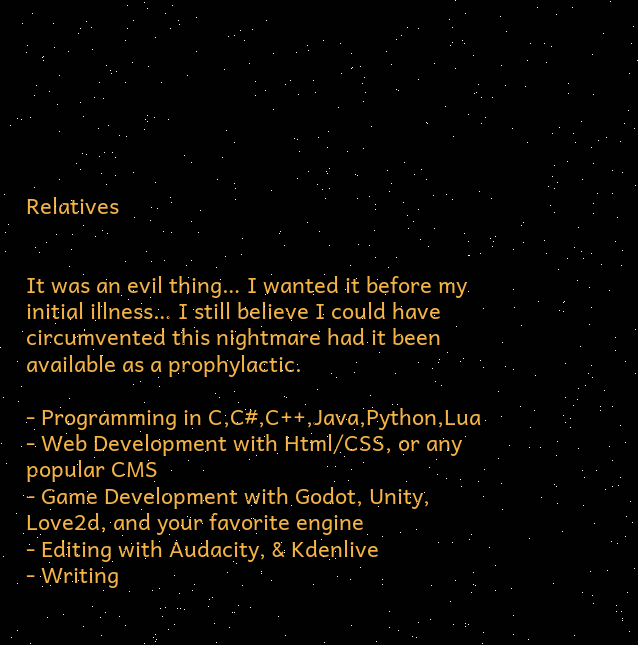Relatives


It was an evil thing… I wanted it before my initial illness… I still believe I could have circumvented this nightmare had it been available as a prophylactic.

- Programming in C,C#,C++,Java,Python,Lua
- Web Development with Html/CSS, or any popular CMS
- Game Development with Godot, Unity, Love2d, and your favorite engine
- Editing with Audacity, & Kdenlive
- Writing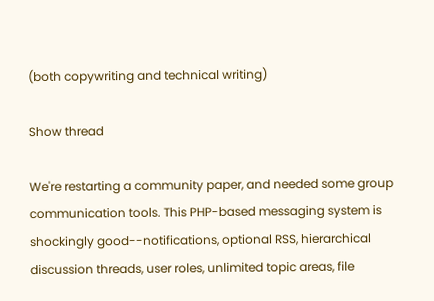(both copywriting and technical writing)

Show thread

We're restarting a community paper, and needed some group communication tools. This PHP-based messaging system is shockingly good--notifications, optional RSS, hierarchical discussion threads, user roles, unlimited topic areas, file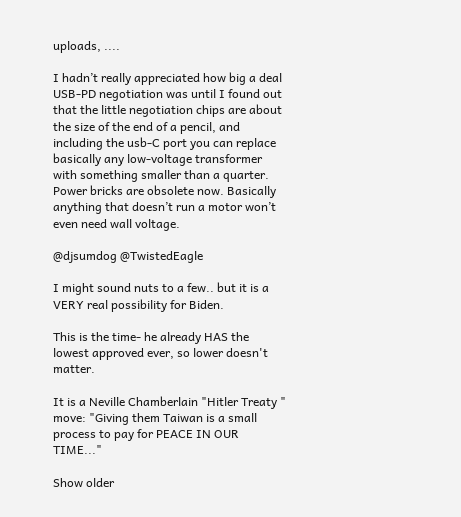uploads, ....

I hadn’t really appreciated how big a deal USB-PD negotiation was until I found out that the little negotiation chips are about the size of the end of a pencil, and including the usb-C port you can replace basically any low-voltage transformer with something smaller than a quarter. Power bricks are obsolete now. Basically anything that doesn’t run a motor won’t even need wall voltage.

@djsumdog @TwistedEagle

I might sound nuts to a few.. but it is a VERY real possibility for Biden.

This is the time- he already HAS the lowest approved ever, so lower doesn't matter.

It is a Neville Chamberlain "Hitler Treaty " move: "Giving them Taiwan is a small process to pay for PEACE IN OUR TIME..."

Show older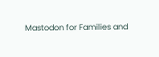Mastodon for Families and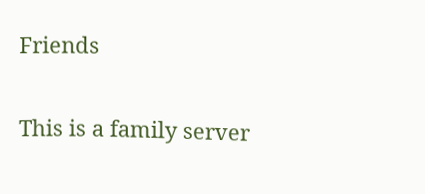Friends

This is a family server